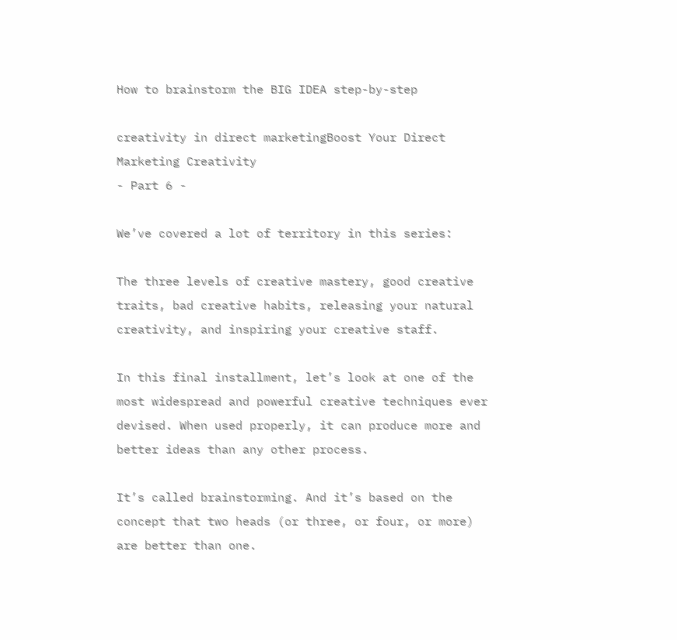How to brainstorm the BIG IDEA step-by-step

creativity in direct marketingBoost Your Direct Marketing Creativity
- Part 6 -

We’ve covered a lot of territory in this series:

The three levels of creative mastery, good creative traits, bad creative habits, releasing your natural creativity, and inspiring your creative staff.

In this final installment, let’s look at one of the most widespread and powerful creative techniques ever devised. When used properly, it can produce more and better ideas than any other process.

It’s called brainstorming. And it’s based on the concept that two heads (or three, or four, or more) are better than one.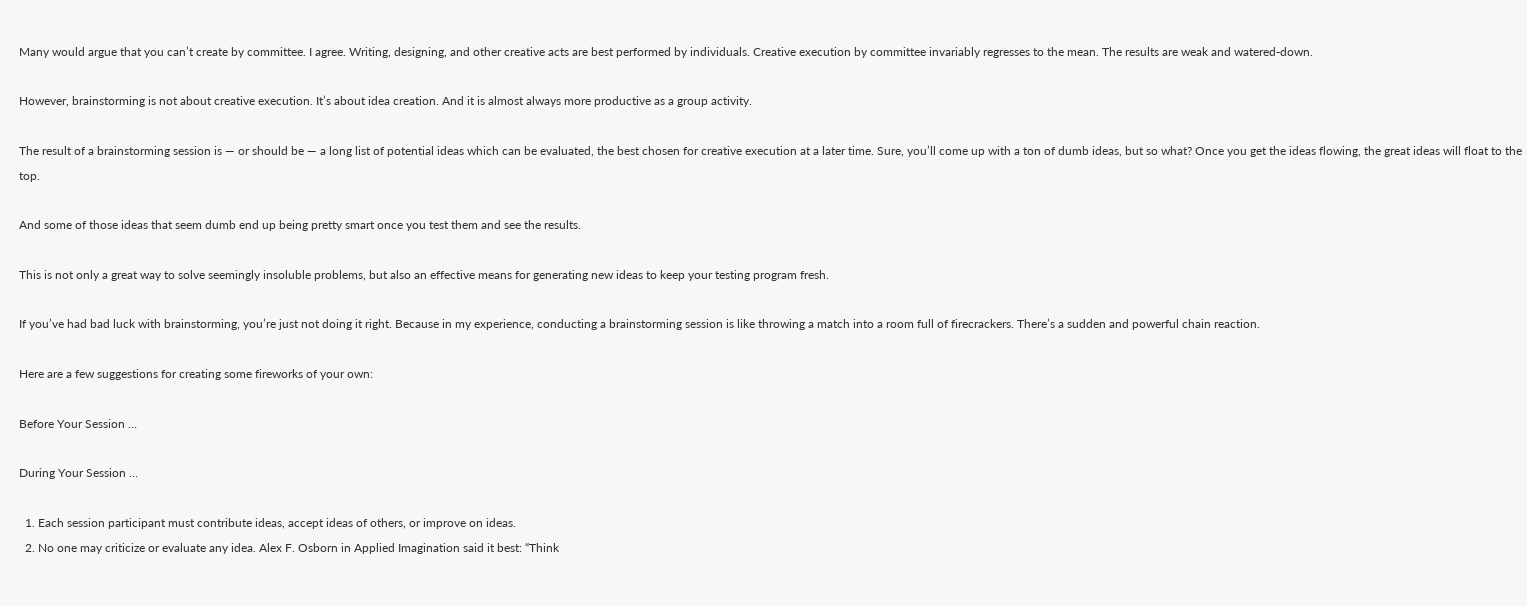Many would argue that you can’t create by committee. I agree. Writing, designing, and other creative acts are best performed by individuals. Creative execution by committee invariably regresses to the mean. The results are weak and watered-down.

However, brainstorming is not about creative execution. It’s about idea creation. And it is almost always more productive as a group activity.

The result of a brainstorming session is — or should be — a long list of potential ideas which can be evaluated, the best chosen for creative execution at a later time. Sure, you’ll come up with a ton of dumb ideas, but so what? Once you get the ideas flowing, the great ideas will float to the top.

And some of those ideas that seem dumb end up being pretty smart once you test them and see the results.

This is not only a great way to solve seemingly insoluble problems, but also an effective means for generating new ideas to keep your testing program fresh.

If you’ve had bad luck with brainstorming, you’re just not doing it right. Because in my experience, conducting a brainstorming session is like throwing a match into a room full of firecrackers. There’s a sudden and powerful chain reaction.

Here are a few suggestions for creating some fireworks of your own:

Before Your Session …

During Your Session …

  1. Each session participant must contribute ideas, accept ideas of others, or improve on ideas.
  2. No one may criticize or evaluate any idea. Alex F. Osborn in Applied Imagination said it best: “Think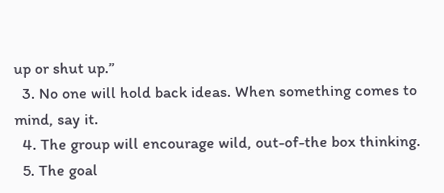up or shut up.”
  3. No one will hold back ideas. When something comes to mind, say it.
  4. The group will encourage wild, out-of-the box thinking.
  5. The goal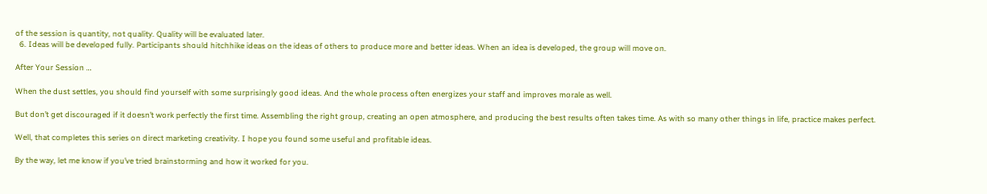of the session is quantity, not quality. Quality will be evaluated later.
  6. Ideas will be developed fully. Participants should hitchhike ideas on the ideas of others to produce more and better ideas. When an idea is developed, the group will move on.

After Your Session …

When the dust settles, you should find yourself with some surprisingly good ideas. And the whole process often energizes your staff and improves morale as well.

But don’t get discouraged if it doesn’t work perfectly the first time. Assembling the right group, creating an open atmosphere, and producing the best results often takes time. As with so many other things in life, practice makes perfect.

Well, that completes this series on direct marketing creativity. I hope you found some useful and profitable ideas.

By the way, let me know if you’ve tried brainstorming and how it worked for you.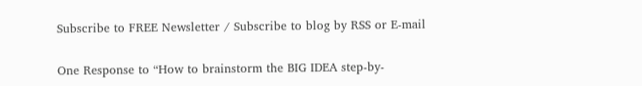Subscribe to FREE Newsletter / Subscribe to blog by RSS or E-mail


One Response to “How to brainstorm the BIG IDEA step-by-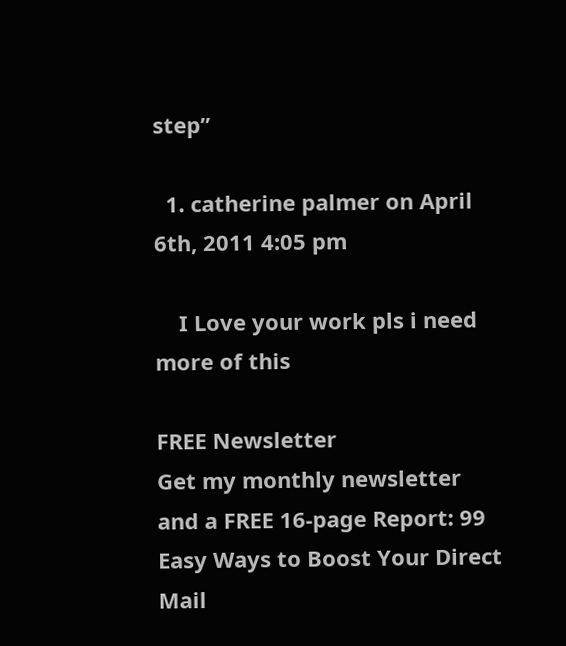step”

  1. catherine palmer on April 6th, 2011 4:05 pm

    I Love your work pls i need more of this

FREE Newsletter
Get my monthly newsletter and a FREE 16-page Report: 99 Easy Ways to Boost Your Direct Mail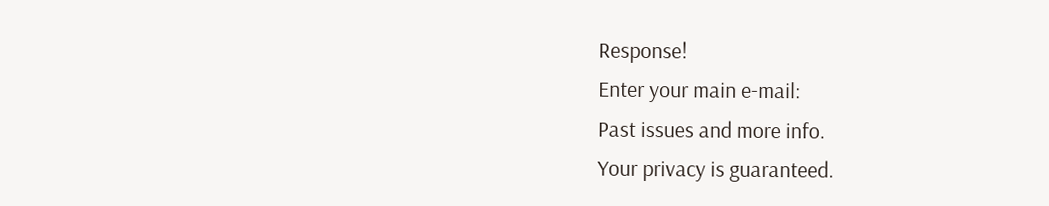Response!
Enter your main e-mail:
Past issues and more info.
Your privacy is guaranteed.